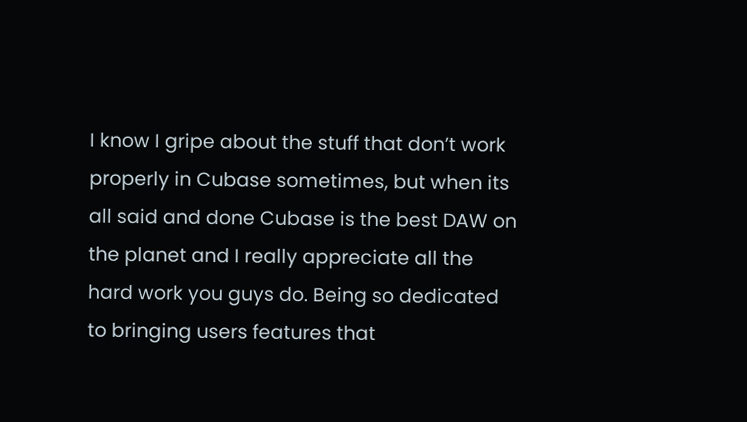I know I gripe about the stuff that don’t work properly in Cubase sometimes, but when its all said and done Cubase is the best DAW on the planet and I really appreciate all the hard work you guys do. Being so dedicated to bringing users features that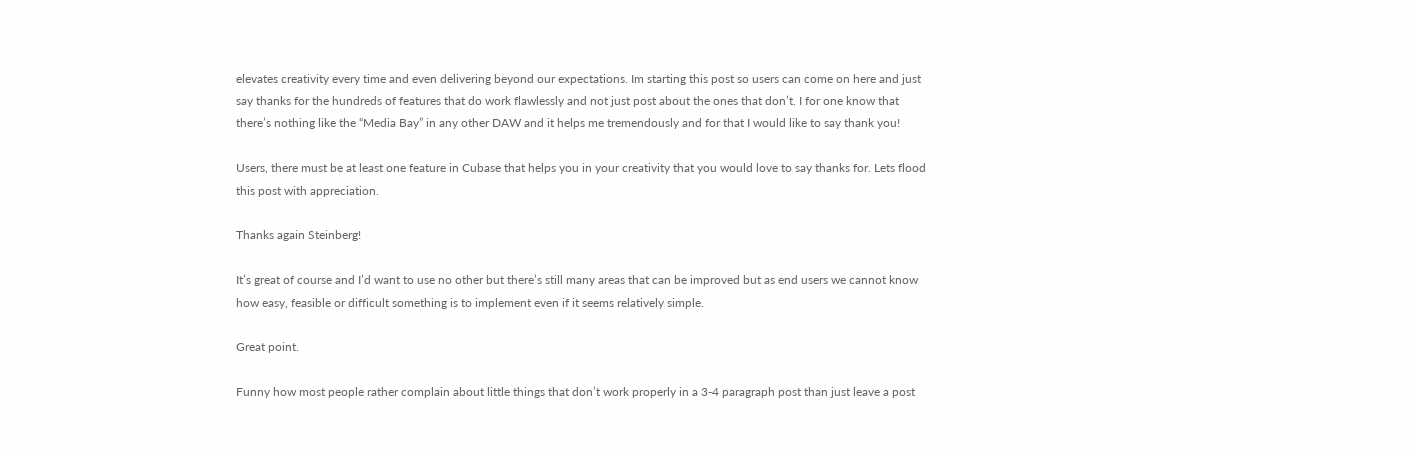elevates creativity every time and even delivering beyond our expectations. Im starting this post so users can come on here and just say thanks for the hundreds of features that do work flawlessly and not just post about the ones that don’t. I for one know that there’s nothing like the “Media Bay” in any other DAW and it helps me tremendously and for that I would like to say thank you!

Users, there must be at least one feature in Cubase that helps you in your creativity that you would love to say thanks for. Lets flood this post with appreciation.

Thanks again Steinberg!

It’s great of course and I’d want to use no other but there’s still many areas that can be improved but as end users we cannot know how easy, feasible or difficult something is to implement even if it seems relatively simple.

Great point.

Funny how most people rather complain about little things that don’t work properly in a 3-4 paragraph post than just leave a post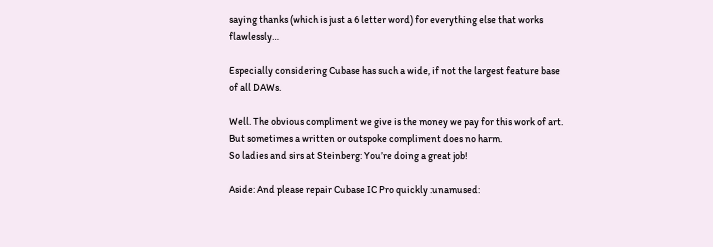saying thanks (which is just a 6 letter word) for everything else that works flawlessly…

Especially considering Cubase has such a wide, if not the largest feature base of all DAWs.

Well. The obvious compliment we give is the money we pay for this work of art.
But sometimes a written or outspoke compliment does no harm.
So ladies and sirs at Steinberg: You’re doing a great job!

Aside: And please repair Cubase IC Pro quickly :unamused: